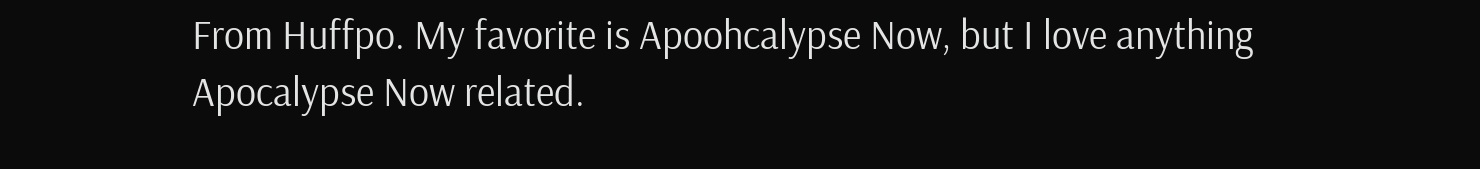From Huffpo. My favorite is Apoohcalypse Now, but I love anything Apocalypse Now related.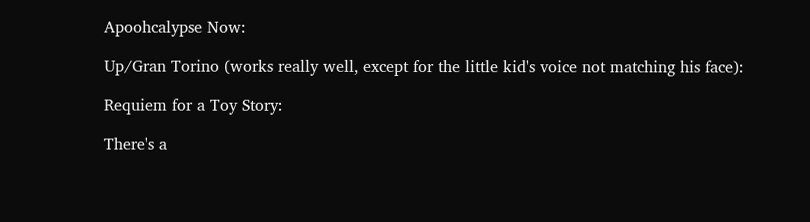Apoohcalypse Now:

Up/Gran Torino (works really well, except for the little kid's voice not matching his face):

Requiem for a Toy Story:

There's a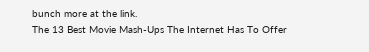bunch more at the link.
The 13 Best Movie Mash-Ups The Internet Has To Offer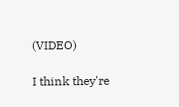(VIDEO)

I think they're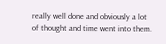really well done and obviously a lot of thought and time went into them.